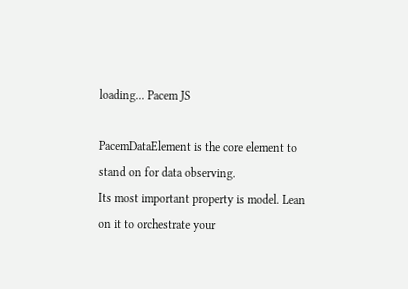loading... Pacem JS

PacemDataElement is the core element to stand on for data observing.
Its most important property is model. Lean on it to orchestrate your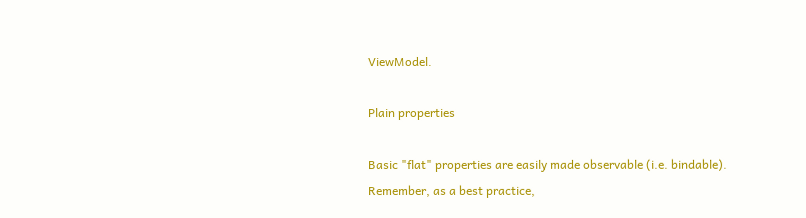ViewModel.

Plain properties

Basic "flat" properties are easily made observable (i.e. bindable).
Remember, as a best practice,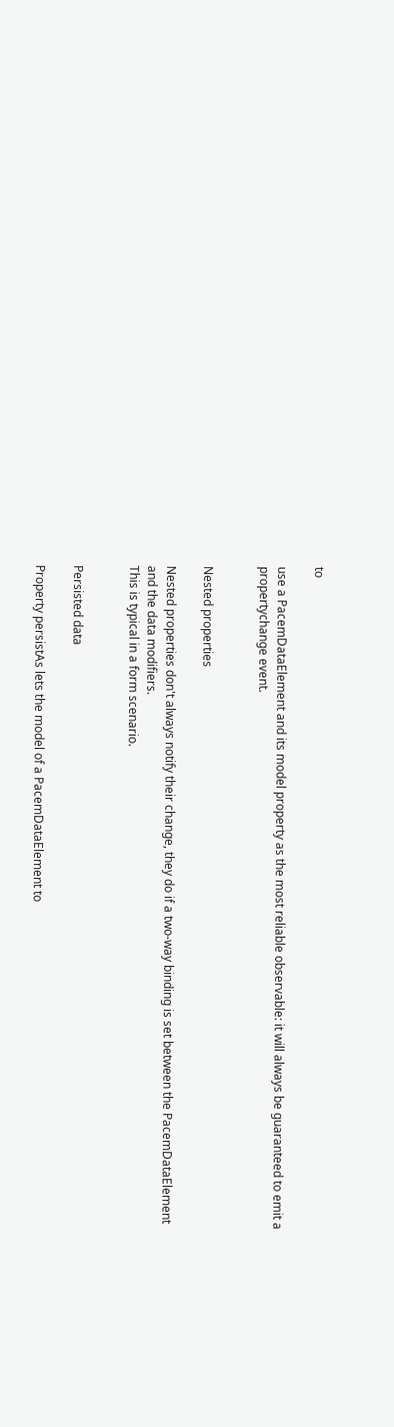to

use a PacemDataElement and its model property as the most reliable observable: it will always be guaranteed to emit a propertychange event.


Nested properties

Nested properties don't always notify their change, they do if a two-way binding is set between the PacemDataElement and the data modifiers.
This is typical in a form scenario.


Persisted data

Property persistAs lets the model of a PacemDataElement to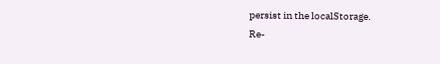persist in the localStorage.
Re-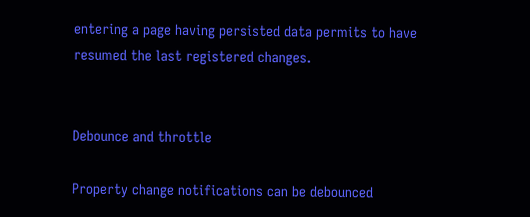entering a page having persisted data permits to have resumed the last registered changes.


Debounce and throttle

Property change notifications can be debounced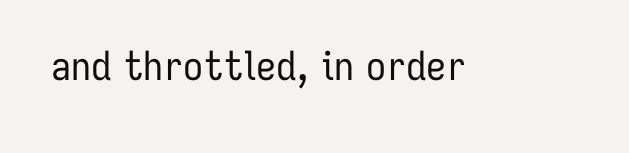and throttled, in order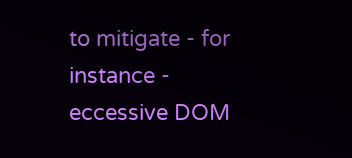to mitigate - for instance - eccessive DOM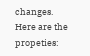changes.
Here are the propeties: